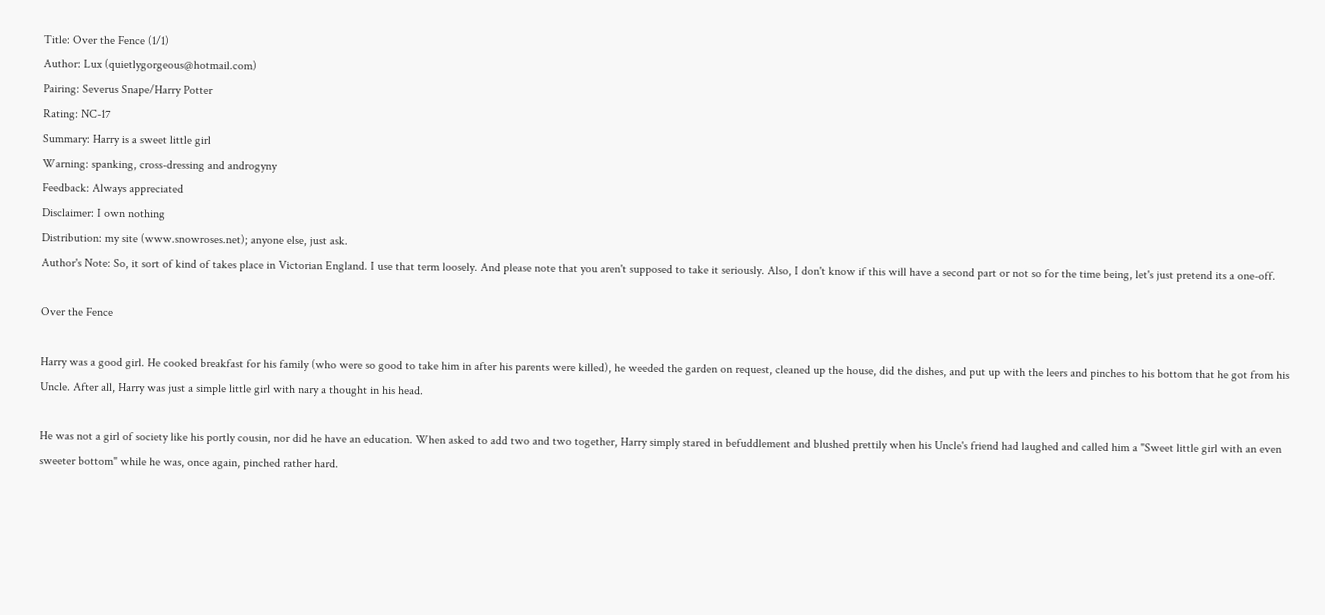Title: Over the Fence (1/1)
Author: Lux (quietlygorgeous@hotmail.com)
Pairing: Severus Snape/Harry Potter
Rating: NC-17
Summary: Harry is a sweet little girl
Warning: spanking, cross-dressing and androgyny
Feedback: Always appreciated
Disclaimer: I own nothing
Distribution: my site (www.snowroses.net); anyone else, just ask.
Author's Note: So, it sort of kind of takes place in Victorian England. I use that term loosely. And please note that you aren't supposed to take it seriously. Also, I don't know if this will have a second part or not so for the time being, let's just pretend its a one-off.

Over the Fence

Harry was a good girl. He cooked breakfast for his family (who were so good to take him in after his parents were killed), he weeded the garden on request, cleaned up the house, did the dishes, and put up with the leers and pinches to his bottom that he got from his Uncle. After all, Harry was just a simple little girl with nary a thought in his head.

He was not a girl of society like his portly cousin, nor did he have an education. When asked to add two and two together, Harry simply stared in befuddlement and blushed prettily when his Uncle's friend had laughed and called him a "Sweet little girl with an even sweeter bottom" while he was, once again, pinched rather hard.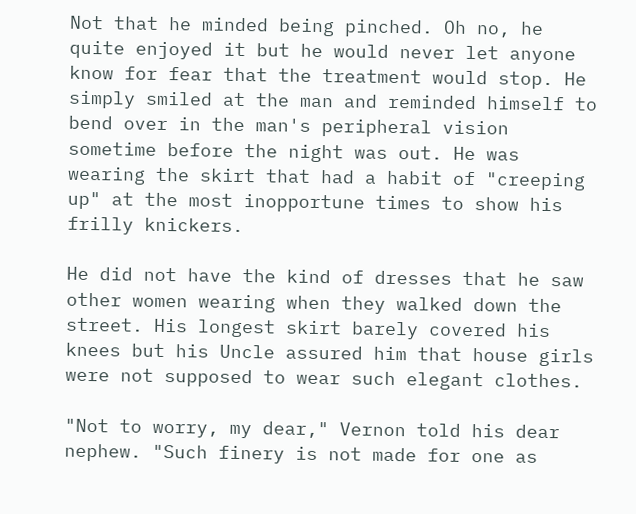Not that he minded being pinched. Oh no, he quite enjoyed it but he would never let anyone know for fear that the treatment would stop. He simply smiled at the man and reminded himself to bend over in the man's peripheral vision sometime before the night was out. He was wearing the skirt that had a habit of "creeping up" at the most inopportune times to show his frilly knickers.

He did not have the kind of dresses that he saw other women wearing when they walked down the street. His longest skirt barely covered his knees but his Uncle assured him that house girls were not supposed to wear such elegant clothes.

"Not to worry, my dear," Vernon told his dear nephew. "Such finery is not made for one as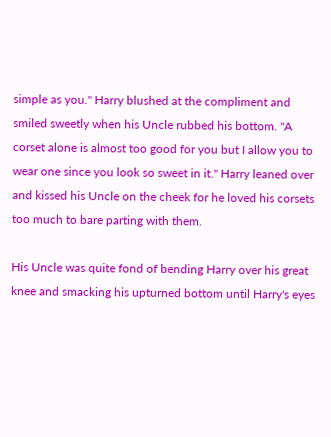simple as you." Harry blushed at the compliment and smiled sweetly when his Uncle rubbed his bottom. "A corset alone is almost too good for you but I allow you to wear one since you look so sweet in it." Harry leaned over and kissed his Uncle on the cheek for he loved his corsets too much to bare parting with them.

His Uncle was quite fond of bending Harry over his great knee and smacking his upturned bottom until Harry's eyes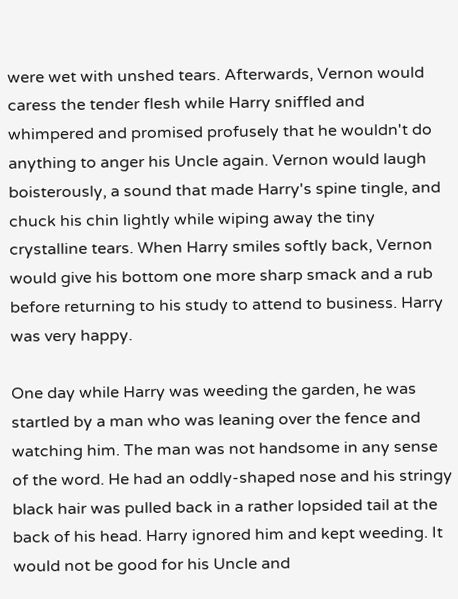were wet with unshed tears. Afterwards, Vernon would caress the tender flesh while Harry sniffled and whimpered and promised profusely that he wouldn't do anything to anger his Uncle again. Vernon would laugh boisterously, a sound that made Harry's spine tingle, and chuck his chin lightly while wiping away the tiny crystalline tears. When Harry smiles softly back, Vernon would give his bottom one more sharp smack and a rub before returning to his study to attend to business. Harry was very happy.

One day while Harry was weeding the garden, he was startled by a man who was leaning over the fence and watching him. The man was not handsome in any sense of the word. He had an oddly-shaped nose and his stringy black hair was pulled back in a rather lopsided tail at the back of his head. Harry ignored him and kept weeding. It would not be good for his Uncle and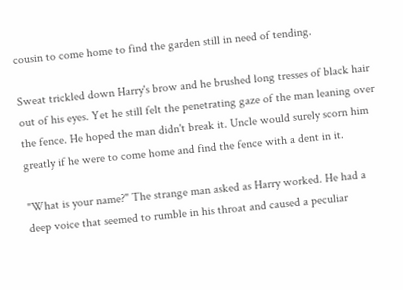cousin to come home to find the garden still in need of tending.

Sweat trickled down Harry's brow and he brushed long tresses of black hair out of his eyes. Yet he still felt the penetrating gaze of the man leaning over the fence. He hoped the man didn't break it. Uncle would surely scorn him greatly if he were to come home and find the fence with a dent in it.

"What is your name?" The strange man asked as Harry worked. He had a deep voice that seemed to rumble in his throat and caused a peculiar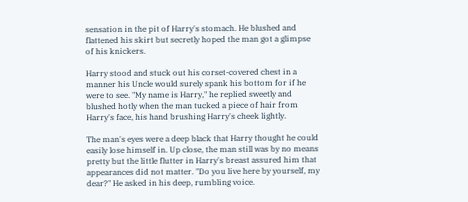sensation in the pit of Harry's stomach. He blushed and flattened his skirt but secretly hoped the man got a glimpse of his knickers.

Harry stood and stuck out his corset-covered chest in a manner his Uncle would surely spank his bottom for if he were to see. "My name is Harry," he replied sweetly and blushed hotly when the man tucked a piece of hair from Harry's face, his hand brushing Harry's cheek lightly.

The man's eyes were a deep black that Harry thought he could easily lose himself in. Up close, the man still was by no means pretty but the little flutter in Harry's breast assured him that appearances did not matter. "Do you live here by yourself, my dear?" He asked in his deep, rumbling voice.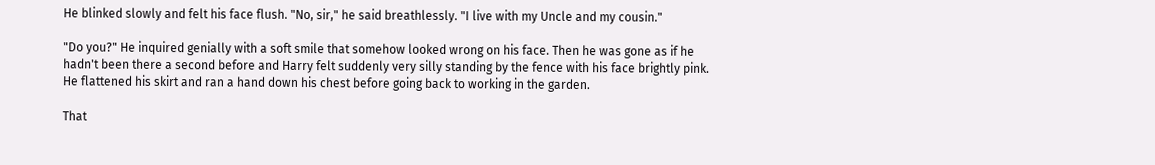He blinked slowly and felt his face flush. "No, sir," he said breathlessly. "I live with my Uncle and my cousin."

"Do you?" He inquired genially with a soft smile that somehow looked wrong on his face. Then he was gone as if he hadn't been there a second before and Harry felt suddenly very silly standing by the fence with his face brightly pink. He flattened his skirt and ran a hand down his chest before going back to working in the garden.

That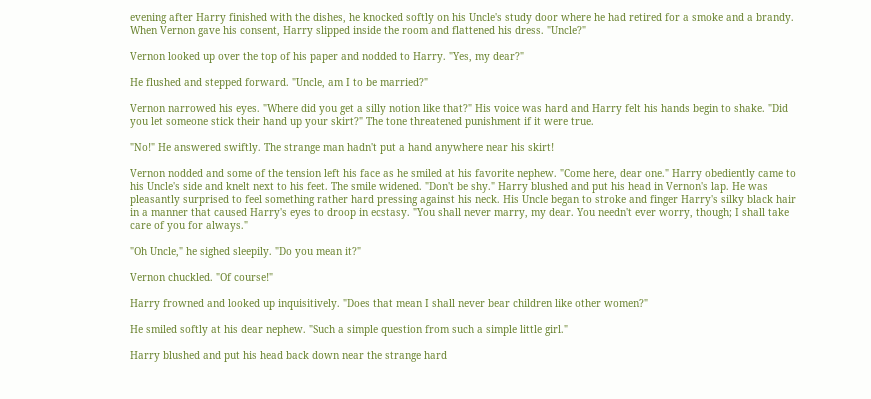evening after Harry finished with the dishes, he knocked softly on his Uncle's study door where he had retired for a smoke and a brandy. When Vernon gave his consent, Harry slipped inside the room and flattened his dress. "Uncle?"

Vernon looked up over the top of his paper and nodded to Harry. "Yes, my dear?"

He flushed and stepped forward. "Uncle, am I to be married?"

Vernon narrowed his eyes. "Where did you get a silly notion like that?" His voice was hard and Harry felt his hands begin to shake. "Did you let someone stick their hand up your skirt?" The tone threatened punishment if it were true.

"No!" He answered swiftly. The strange man hadn't put a hand anywhere near his skirt!

Vernon nodded and some of the tension left his face as he smiled at his favorite nephew. "Come here, dear one." Harry obediently came to his Uncle's side and knelt next to his feet. The smile widened. "Don't be shy." Harry blushed and put his head in Vernon's lap. He was pleasantly surprised to feel something rather hard pressing against his neck. His Uncle began to stroke and finger Harry's silky black hair in a manner that caused Harry's eyes to droop in ecstasy. "You shall never marry, my dear. You needn't ever worry, though; I shall take care of you for always."

"Oh Uncle," he sighed sleepily. "Do you mean it?"

Vernon chuckled. "Of course!"

Harry frowned and looked up inquisitively. "Does that mean I shall never bear children like other women?"

He smiled softly at his dear nephew. "Such a simple question from such a simple little girl."

Harry blushed and put his head back down near the strange hard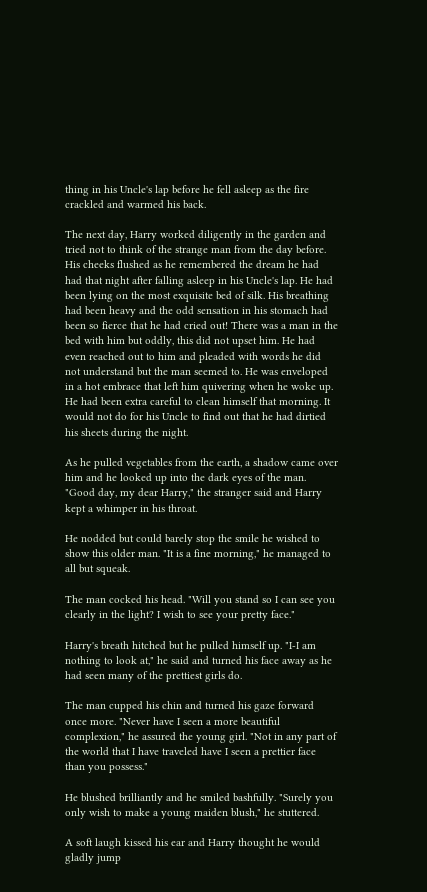thing in his Uncle's lap before he fell asleep as the fire crackled and warmed his back.

The next day, Harry worked diligently in the garden and tried not to think of the strange man from the day before. His cheeks flushed as he remembered the dream he had had that night after falling asleep in his Uncle's lap. He had been lying on the most exquisite bed of silk. His breathing had been heavy and the odd sensation in his stomach had been so fierce that he had cried out! There was a man in the bed with him but oddly, this did not upset him. He had even reached out to him and pleaded with words he did not understand but the man seemed to. He was enveloped in a hot embrace that left him quivering when he woke up. He had been extra careful to clean himself that morning. It would not do for his Uncle to find out that he had dirtied his sheets during the night.

As he pulled vegetables from the earth, a shadow came over him and he looked up into the dark eyes of the man. "Good day, my dear Harry," the stranger said and Harry kept a whimper in his throat.

He nodded but could barely stop the smile he wished to show this older man. "It is a fine morning," he managed to all but squeak.

The man cocked his head. "Will you stand so I can see you clearly in the light? I wish to see your pretty face."

Harry's breath hitched but he pulled himself up. "I-I am nothing to look at," he said and turned his face away as he had seen many of the prettiest girls do.

The man cupped his chin and turned his gaze forward once more. "Never have I seen a more beautiful complexion," he assured the young girl. "Not in any part of the world that I have traveled have I seen a prettier face than you possess."

He blushed brilliantly and he smiled bashfully. "Surely you only wish to make a young maiden blush," he stuttered.

A soft laugh kissed his ear and Harry thought he would gladly jump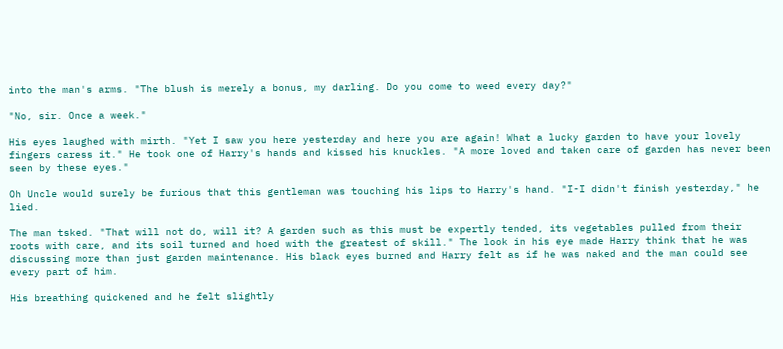into the man's arms. "The blush is merely a bonus, my darling. Do you come to weed every day?"

"No, sir. Once a week."

His eyes laughed with mirth. "Yet I saw you here yesterday and here you are again! What a lucky garden to have your lovely fingers caress it." He took one of Harry's hands and kissed his knuckles. "A more loved and taken care of garden has never been seen by these eyes."

Oh Uncle would surely be furious that this gentleman was touching his lips to Harry's hand. "I-I didn't finish yesterday," he lied.

The man tsked. "That will not do, will it? A garden such as this must be expertly tended, its vegetables pulled from their roots with care, and its soil turned and hoed with the greatest of skill." The look in his eye made Harry think that he was discussing more than just garden maintenance. His black eyes burned and Harry felt as if he was naked and the man could see every part of him.

His breathing quickened and he felt slightly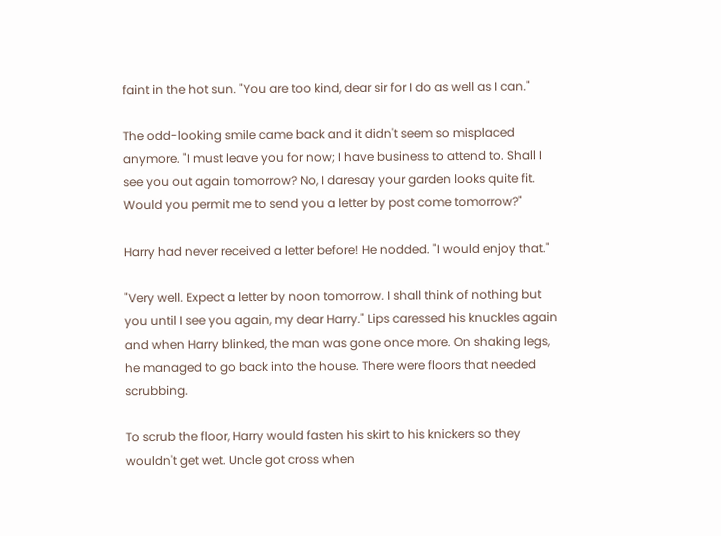faint in the hot sun. "You are too kind, dear sir for I do as well as I can."

The odd-looking smile came back and it didn't seem so misplaced anymore. "I must leave you for now; I have business to attend to. Shall I see you out again tomorrow? No, I daresay your garden looks quite fit. Would you permit me to send you a letter by post come tomorrow?"

Harry had never received a letter before! He nodded. "I would enjoy that."

"Very well. Expect a letter by noon tomorrow. I shall think of nothing but you until I see you again, my dear Harry." Lips caressed his knuckles again and when Harry blinked, the man was gone once more. On shaking legs, he managed to go back into the house. There were floors that needed scrubbing.

To scrub the floor, Harry would fasten his skirt to his knickers so they wouldn't get wet. Uncle got cross when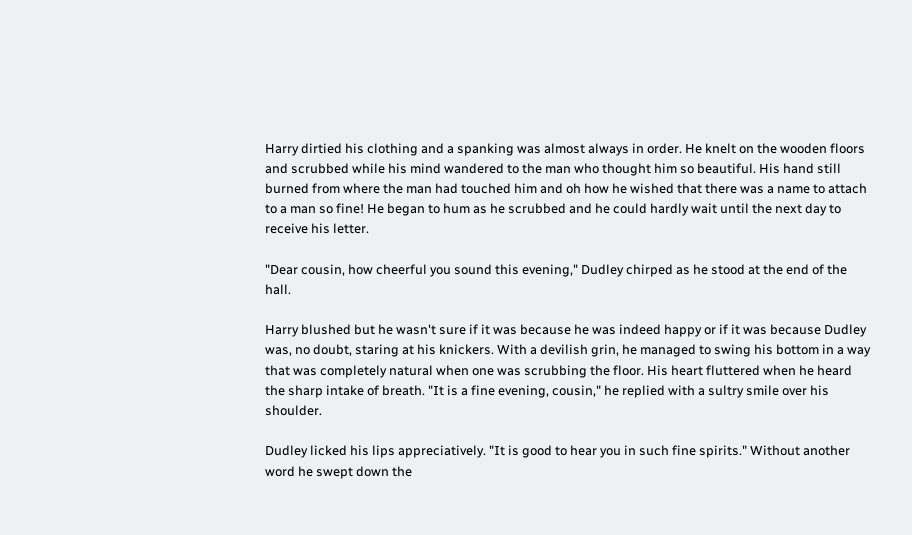Harry dirtied his clothing and a spanking was almost always in order. He knelt on the wooden floors and scrubbed while his mind wandered to the man who thought him so beautiful. His hand still burned from where the man had touched him and oh how he wished that there was a name to attach to a man so fine! He began to hum as he scrubbed and he could hardly wait until the next day to receive his letter.

"Dear cousin, how cheerful you sound this evening," Dudley chirped as he stood at the end of the hall.

Harry blushed but he wasn't sure if it was because he was indeed happy or if it was because Dudley was, no doubt, staring at his knickers. With a devilish grin, he managed to swing his bottom in a way that was completely natural when one was scrubbing the floor. His heart fluttered when he heard the sharp intake of breath. "It is a fine evening, cousin," he replied with a sultry smile over his shoulder.

Dudley licked his lips appreciatively. "It is good to hear you in such fine spirits." Without another word he swept down the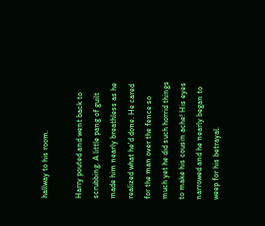hallway to his room.

Harry pouted and went back to scrubbing. A little pang of guilt made him nearly breathless as he realized what he'd done. He cared for the man over the fence so much yet he did such horrid things to make his cousin ache! His eyes narrowed and he nearly began to weep for his betrayal.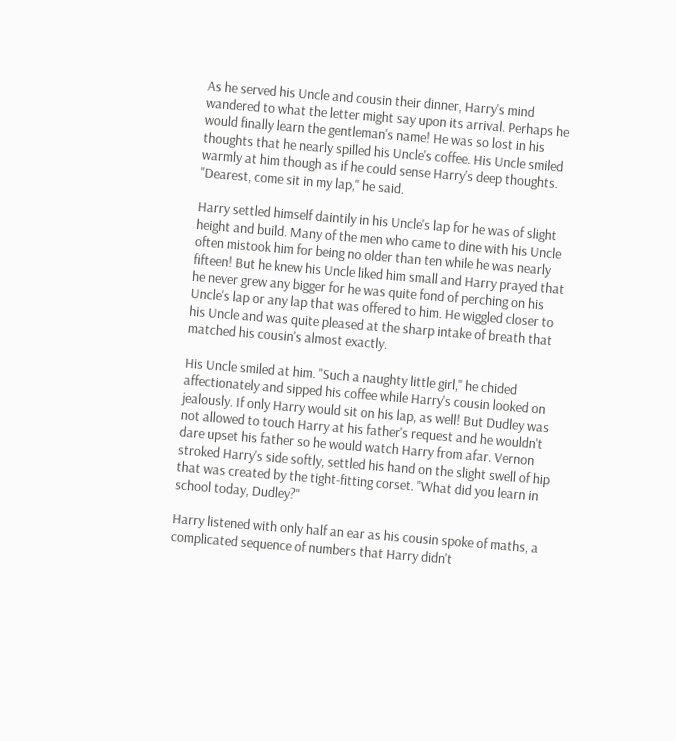As he served his Uncle and cousin their dinner, Harry's mind wandered to what the letter might say upon its arrival. Perhaps he would finally learn the gentleman's name! He was so lost in his thoughts that he nearly spilled his Uncle's coffee. His Uncle smiled warmly at him though as if he could sense Harry's deep thoughts. "Dearest, come sit in my lap," he said.

Harry settled himself daintily in his Uncle's lap for he was of slight height and build. Many of the men who came to dine with his Uncle often mistook him for being no older than ten while he was nearly fifteen! But he knew his Uncle liked him small and Harry prayed that he never grew any bigger for he was quite fond of perching on his Uncle's lap or any lap that was offered to him. He wiggled closer to his Uncle and was quite pleased at the sharp intake of breath that matched his cousin's almost exactly.

His Uncle smiled at him. "Such a naughty little girl," he chided affectionately and sipped his coffee while Harry's cousin looked on jealously. If only Harry would sit on his lap, as well! But Dudley was not allowed to touch Harry at his father's request and he wouldn't dare upset his father so he would watch Harry from afar. Vernon stroked Harry's side softly, settled his hand on the slight swell of hip that was created by the tight-fitting corset. "What did you learn in school today, Dudley?"

Harry listened with only half an ear as his cousin spoke of maths, a complicated sequence of numbers that Harry didn't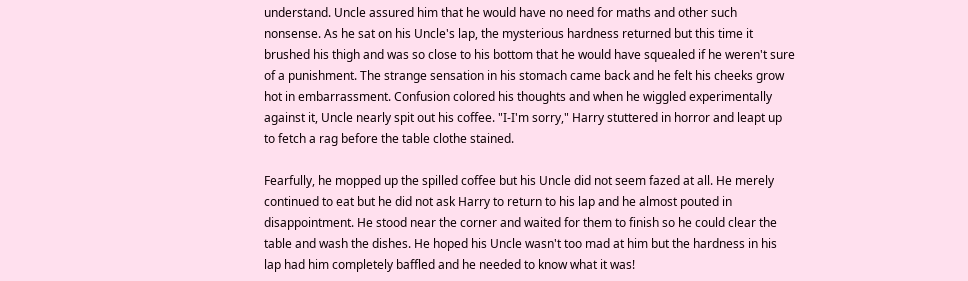understand. Uncle assured him that he would have no need for maths and other such nonsense. As he sat on his Uncle's lap, the mysterious hardness returned but this time it brushed his thigh and was so close to his bottom that he would have squealed if he weren't sure of a punishment. The strange sensation in his stomach came back and he felt his cheeks grow hot in embarrassment. Confusion colored his thoughts and when he wiggled experimentally against it, Uncle nearly spit out his coffee. "I-I'm sorry," Harry stuttered in horror and leapt up to fetch a rag before the table clothe stained.

Fearfully, he mopped up the spilled coffee but his Uncle did not seem fazed at all. He merely continued to eat but he did not ask Harry to return to his lap and he almost pouted in disappointment. He stood near the corner and waited for them to finish so he could clear the table and wash the dishes. He hoped his Uncle wasn't too mad at him but the hardness in his lap had him completely baffled and he needed to know what it was!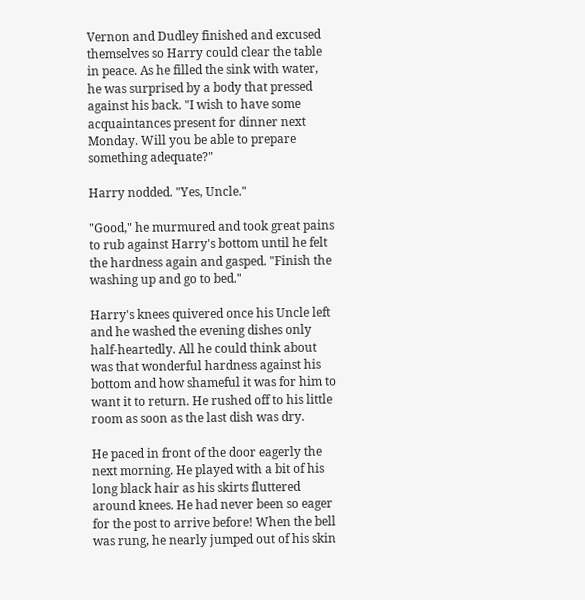Vernon and Dudley finished and excused themselves so Harry could clear the table in peace. As he filled the sink with water, he was surprised by a body that pressed against his back. "I wish to have some acquaintances present for dinner next Monday. Will you be able to prepare something adequate?"

Harry nodded. "Yes, Uncle."

"Good," he murmured and took great pains to rub against Harry's bottom until he felt the hardness again and gasped. "Finish the washing up and go to bed."

Harry's knees quivered once his Uncle left and he washed the evening dishes only half-heartedly. All he could think about was that wonderful hardness against his bottom and how shameful it was for him to want it to return. He rushed off to his little room as soon as the last dish was dry.

He paced in front of the door eagerly the next morning. He played with a bit of his long black hair as his skirts fluttered around knees. He had never been so eager for the post to arrive before! When the bell was rung, he nearly jumped out of his skin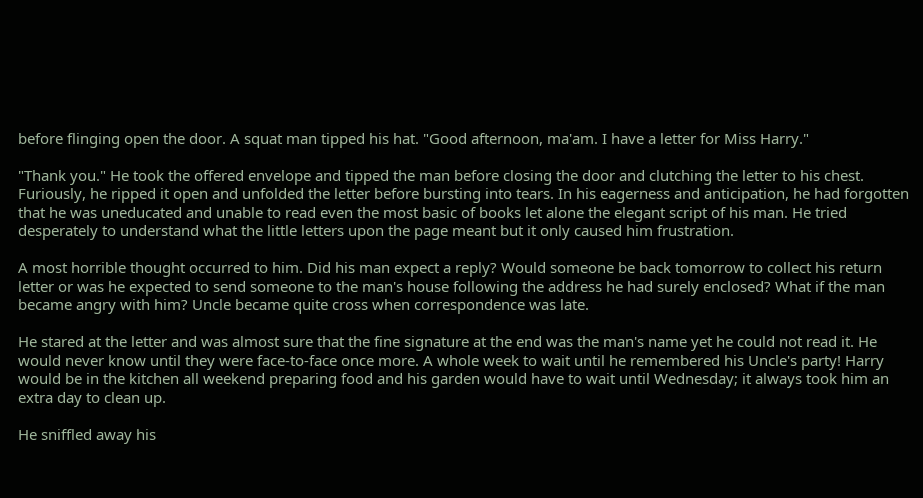before flinging open the door. A squat man tipped his hat. "Good afternoon, ma'am. I have a letter for Miss Harry."

"Thank you." He took the offered envelope and tipped the man before closing the door and clutching the letter to his chest. Furiously, he ripped it open and unfolded the letter before bursting into tears. In his eagerness and anticipation, he had forgotten that he was uneducated and unable to read even the most basic of books let alone the elegant script of his man. He tried desperately to understand what the little letters upon the page meant but it only caused him frustration.

A most horrible thought occurred to him. Did his man expect a reply? Would someone be back tomorrow to collect his return letter or was he expected to send someone to the man's house following the address he had surely enclosed? What if the man became angry with him? Uncle became quite cross when correspondence was late.

He stared at the letter and was almost sure that the fine signature at the end was the man's name yet he could not read it. He would never know until they were face-to-face once more. A whole week to wait until he remembered his Uncle's party! Harry would be in the kitchen all weekend preparing food and his garden would have to wait until Wednesday; it always took him an extra day to clean up.

He sniffled away his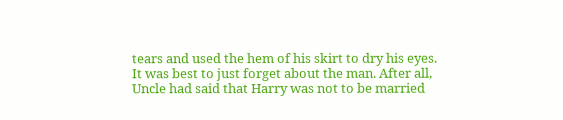tears and used the hem of his skirt to dry his eyes. It was best to just forget about the man. After all, Uncle had said that Harry was not to be married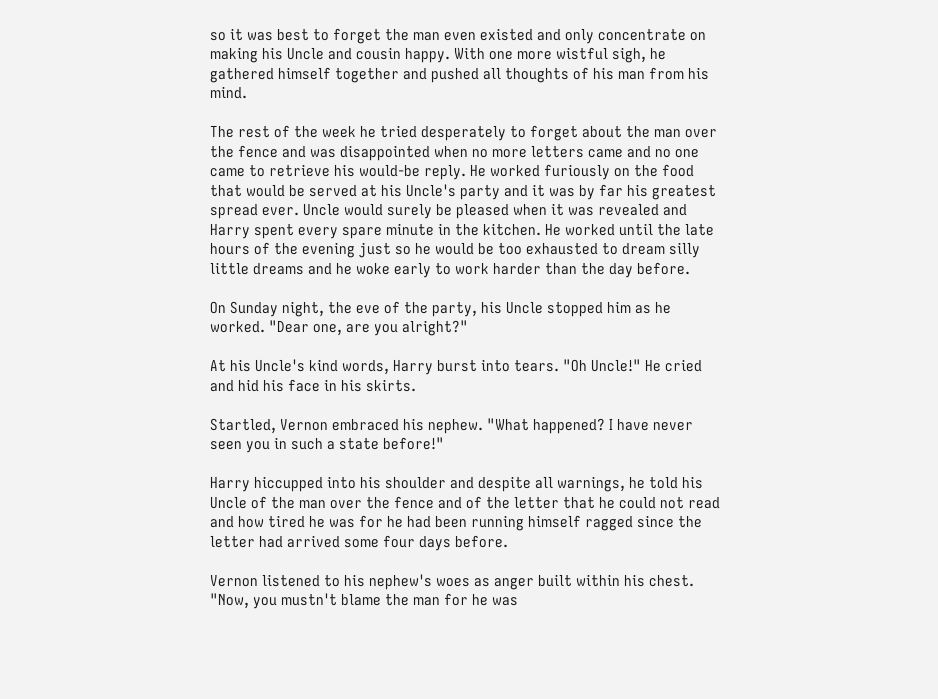so it was best to forget the man even existed and only concentrate on making his Uncle and cousin happy. With one more wistful sigh, he gathered himself together and pushed all thoughts of his man from his mind.

The rest of the week he tried desperately to forget about the man over the fence and was disappointed when no more letters came and no one came to retrieve his would-be reply. He worked furiously on the food that would be served at his Uncle's party and it was by far his greatest spread ever. Uncle would surely be pleased when it was revealed and Harry spent every spare minute in the kitchen. He worked until the late hours of the evening just so he would be too exhausted to dream silly little dreams and he woke early to work harder than the day before.

On Sunday night, the eve of the party, his Uncle stopped him as he worked. "Dear one, are you alright?"

At his Uncle's kind words, Harry burst into tears. "Oh Uncle!" He cried and hid his face in his skirts.

Startled, Vernon embraced his nephew. "What happened? I have never seen you in such a state before!"

Harry hiccupped into his shoulder and despite all warnings, he told his Uncle of the man over the fence and of the letter that he could not read and how tired he was for he had been running himself ragged since the letter had arrived some four days before.

Vernon listened to his nephew's woes as anger built within his chest. "Now, you mustn't blame the man for he was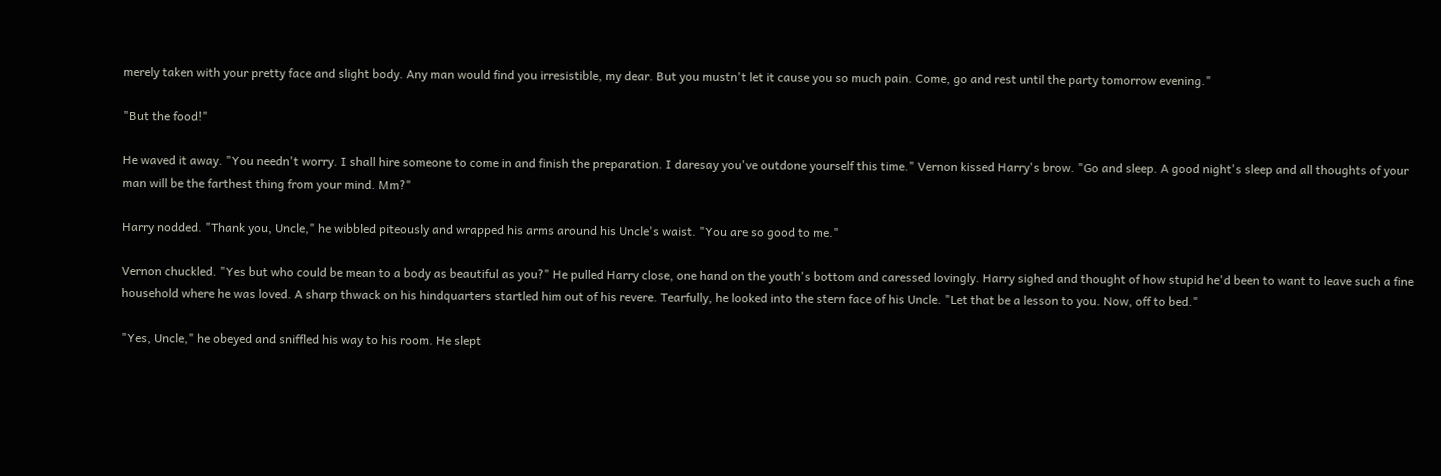merely taken with your pretty face and slight body. Any man would find you irresistible, my dear. But you mustn't let it cause you so much pain. Come, go and rest until the party tomorrow evening."

"But the food!"

He waved it away. "You needn't worry. I shall hire someone to come in and finish the preparation. I daresay you've outdone yourself this time." Vernon kissed Harry's brow. "Go and sleep. A good night's sleep and all thoughts of your man will be the farthest thing from your mind. Mm?"

Harry nodded. "Thank you, Uncle," he wibbled piteously and wrapped his arms around his Uncle's waist. "You are so good to me."

Vernon chuckled. "Yes but who could be mean to a body as beautiful as you?" He pulled Harry close, one hand on the youth's bottom and caressed lovingly. Harry sighed and thought of how stupid he'd been to want to leave such a fine household where he was loved. A sharp thwack on his hindquarters startled him out of his revere. Tearfully, he looked into the stern face of his Uncle. "Let that be a lesson to you. Now, off to bed."

"Yes, Uncle," he obeyed and sniffled his way to his room. He slept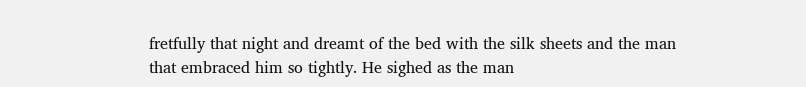fretfully that night and dreamt of the bed with the silk sheets and the man that embraced him so tightly. He sighed as the man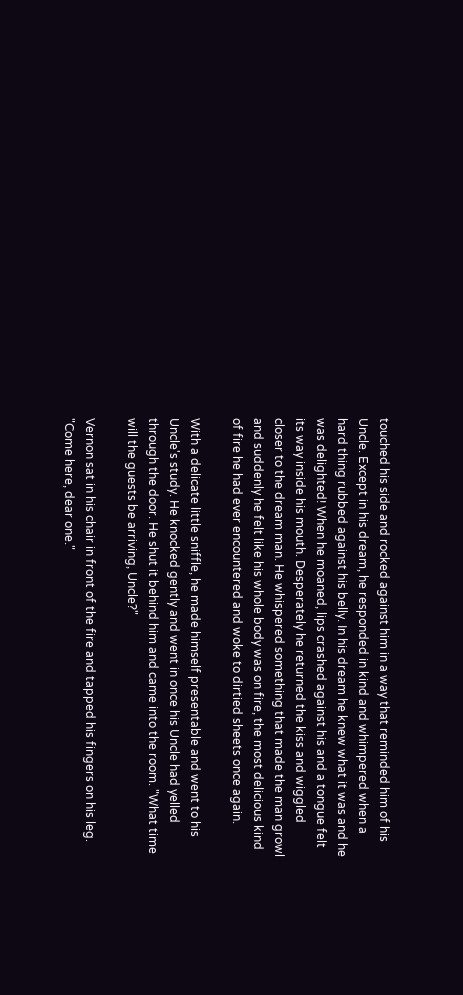touched his side and rocked against him in a way that reminded him of his Uncle. Except in his dream, he responded in kind and whimpered when a hard thing rubbed against his belly. In his dream he knew what it was and he was delighted! When he moaned, lips crashed against his and a tongue felt its way inside his mouth. Desperately he returned the kiss and wiggled closer to the dream man. He whispered something that made the man growl and suddenly he felt like his whole body was on fire, the most delicious kind of fire he had ever encountered and woke to dirtied sheets once again.

With a delicate little sniffle, he made himself presentable and went to his Uncle's study. He knocked gently and went in once his Uncle had yelled through the door. He shut it behind him and came into the room. "What time will the guests be arriving, Uncle?"

Vernon sat in his chair in front of the fire and tapped his fingers on his leg. "Come here, dear one."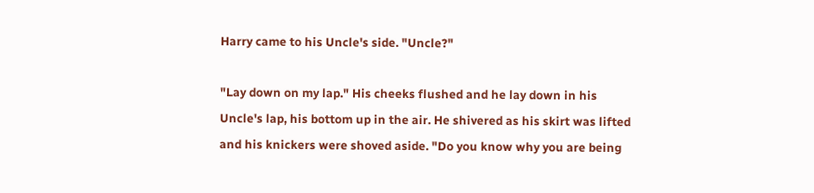Harry came to his Uncle's side. "Uncle?"

"Lay down on my lap." His cheeks flushed and he lay down in his Uncle's lap, his bottom up in the air. He shivered as his skirt was lifted and his knickers were shoved aside. "Do you know why you are being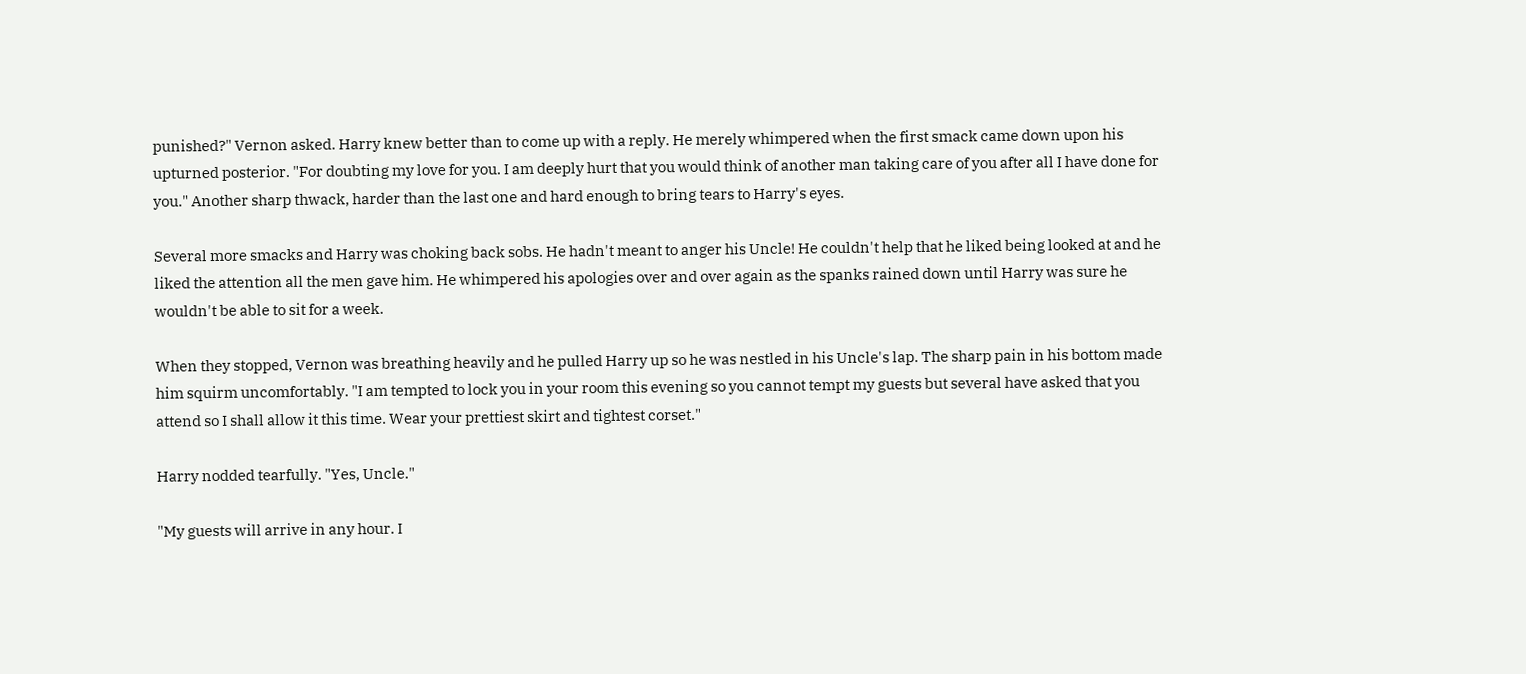punished?" Vernon asked. Harry knew better than to come up with a reply. He merely whimpered when the first smack came down upon his upturned posterior. "For doubting my love for you. I am deeply hurt that you would think of another man taking care of you after all I have done for you." Another sharp thwack, harder than the last one and hard enough to bring tears to Harry's eyes.

Several more smacks and Harry was choking back sobs. He hadn't meant to anger his Uncle! He couldn't help that he liked being looked at and he liked the attention all the men gave him. He whimpered his apologies over and over again as the spanks rained down until Harry was sure he wouldn't be able to sit for a week.

When they stopped, Vernon was breathing heavily and he pulled Harry up so he was nestled in his Uncle's lap. The sharp pain in his bottom made him squirm uncomfortably. "I am tempted to lock you in your room this evening so you cannot tempt my guests but several have asked that you attend so I shall allow it this time. Wear your prettiest skirt and tightest corset."

Harry nodded tearfully. "Yes, Uncle."

"My guests will arrive in any hour. I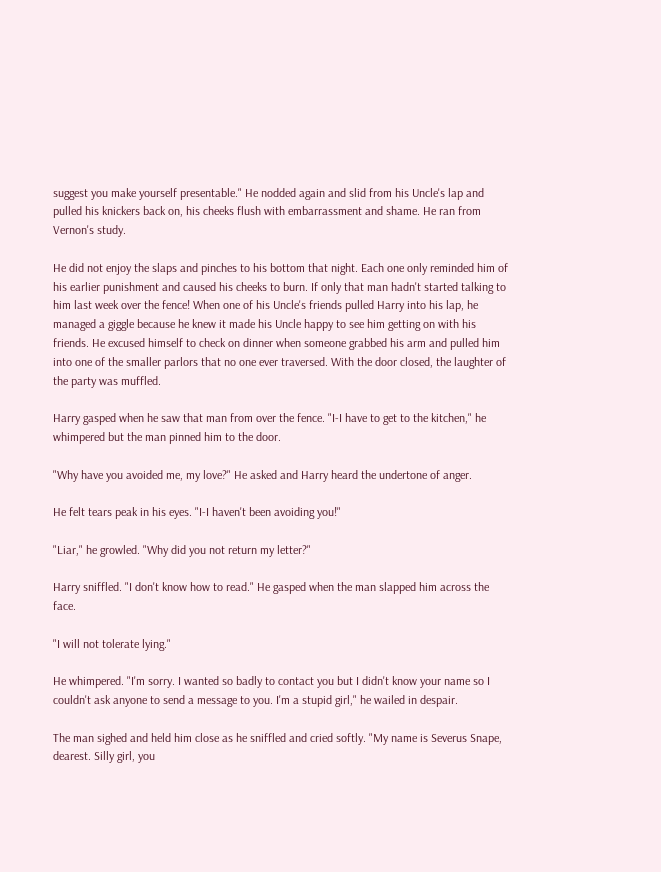suggest you make yourself presentable." He nodded again and slid from his Uncle's lap and pulled his knickers back on, his cheeks flush with embarrassment and shame. He ran from Vernon's study.

He did not enjoy the slaps and pinches to his bottom that night. Each one only reminded him of his earlier punishment and caused his cheeks to burn. If only that man hadn't started talking to him last week over the fence! When one of his Uncle's friends pulled Harry into his lap, he managed a giggle because he knew it made his Uncle happy to see him getting on with his friends. He excused himself to check on dinner when someone grabbed his arm and pulled him into one of the smaller parlors that no one ever traversed. With the door closed, the laughter of the party was muffled.

Harry gasped when he saw that man from over the fence. "I-I have to get to the kitchen," he whimpered but the man pinned him to the door.

"Why have you avoided me, my love?" He asked and Harry heard the undertone of anger.

He felt tears peak in his eyes. "I-I haven't been avoiding you!"

"Liar," he growled. "Why did you not return my letter?"

Harry sniffled. "I don't know how to read." He gasped when the man slapped him across the face.

"I will not tolerate lying."

He whimpered. "I'm sorry. I wanted so badly to contact you but I didn't know your name so I couldn't ask anyone to send a message to you. I'm a stupid girl," he wailed in despair.

The man sighed and held him close as he sniffled and cried softly. "My name is Severus Snape, dearest. Silly girl, you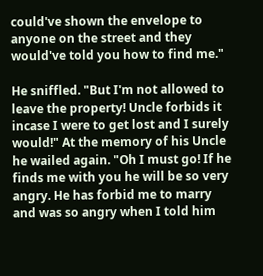could've shown the envelope to anyone on the street and they would've told you how to find me."

He sniffled. "But I'm not allowed to leave the property! Uncle forbids it incase I were to get lost and I surely would!" At the memory of his Uncle he wailed again. "Oh I must go! If he finds me with you he will be so very angry. He has forbid me to marry and was so angry when I told him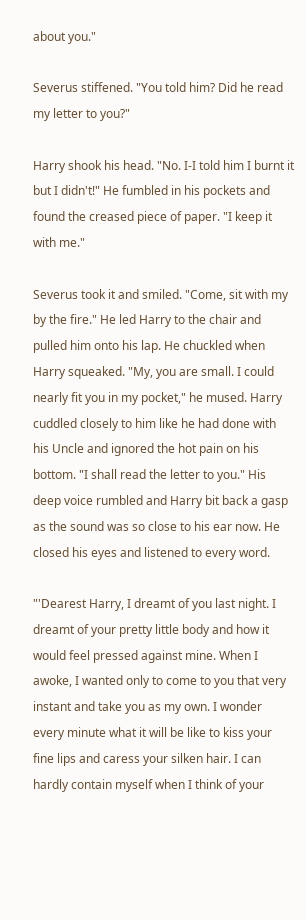about you."

Severus stiffened. "You told him? Did he read my letter to you?"

Harry shook his head. "No. I-I told him I burnt it but I didn't!" He fumbled in his pockets and found the creased piece of paper. "I keep it with me."

Severus took it and smiled. "Come, sit with my by the fire." He led Harry to the chair and pulled him onto his lap. He chuckled when Harry squeaked. "My, you are small. I could nearly fit you in my pocket," he mused. Harry cuddled closely to him like he had done with his Uncle and ignored the hot pain on his bottom. "I shall read the letter to you." His deep voice rumbled and Harry bit back a gasp as the sound was so close to his ear now. He closed his eyes and listened to every word.

"'Dearest Harry, I dreamt of you last night. I dreamt of your pretty little body and how it would feel pressed against mine. When I awoke, I wanted only to come to you that very instant and take you as my own. I wonder every minute what it will be like to kiss your fine lips and caress your silken hair. I can hardly contain myself when I think of your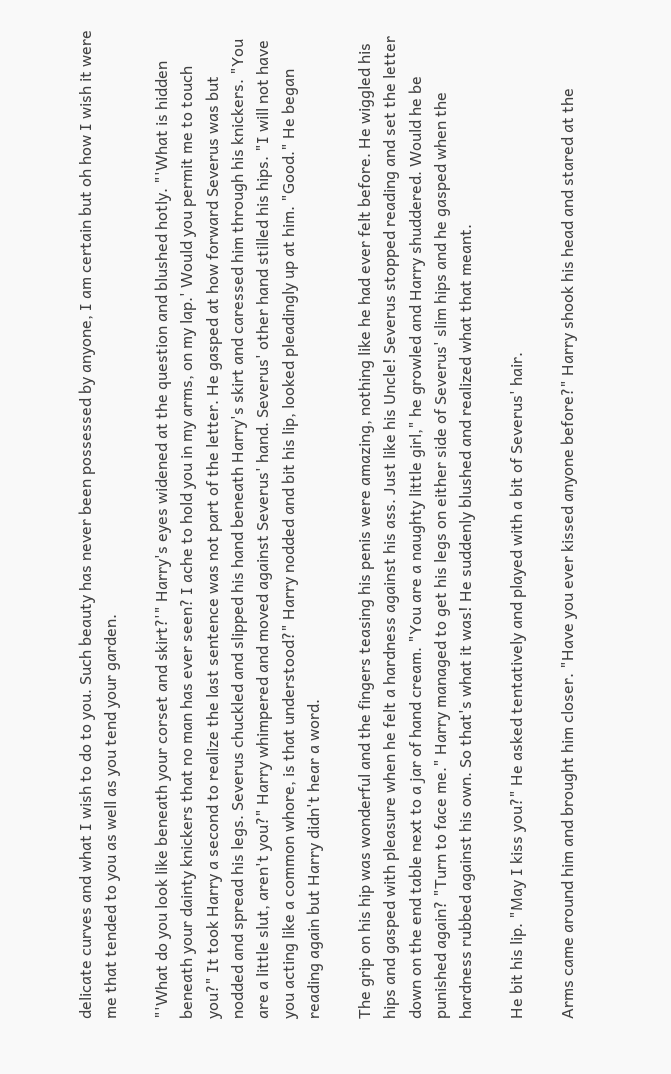delicate curves and what I wish to do to you. Such beauty has never been possessed by anyone, I am certain but oh how I wish it were me that tended to you as well as you tend your garden.

"'What do you look like beneath your corset and skirt?'" Harry's eyes widened at the question and blushed hotly. "'What is hidden beneath your dainty knickers that no man has ever seen? I ache to hold you in my arms, on my lap.' Would you permit me to touch you?" It took Harry a second to realize the last sentence was not part of the letter. He gasped at how forward Severus was but nodded and spread his legs. Severus chuckled and slipped his hand beneath Harry's skirt and caressed him through his knickers. "You are a little slut, aren't you?" Harry whimpered and moved against Severus' hand. Severus' other hand stilled his hips. "I will not have you acting like a common whore, is that understood?" Harry nodded and bit his lip, looked pleadingly up at him. "Good." He began reading again but Harry didn't hear a word.

The grip on his hip was wonderful and the fingers teasing his penis were amazing, nothing like he had ever felt before. He wiggled his hips and gasped with pleasure when he felt a hardness against his ass. Just like his Uncle! Severus stopped reading and set the letter down on the end table next to a jar of hand cream. "You are a naughty little girl," he growled and Harry shuddered. Would he be punished again? "Turn to face me." Harry managed to get his legs on either side of Severus' slim hips and he gasped when the hardness rubbed against his own. So that's what it was! He suddenly blushed and realized what that meant.

He bit his lip. "May I kiss you?" He asked tentatively and played with a bit of Severus' hair.

Arms came around him and brought him closer. "Have you ever kissed anyone before?" Harry shook his head and stared at the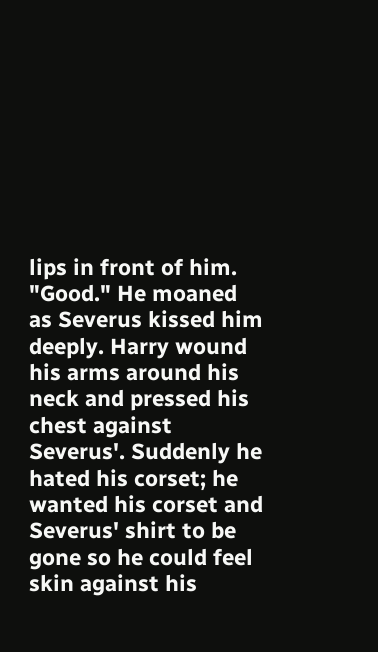lips in front of him. "Good." He moaned as Severus kissed him deeply. Harry wound his arms around his neck and pressed his chest against Severus'. Suddenly he hated his corset; he wanted his corset and Severus' shirt to be gone so he could feel skin against his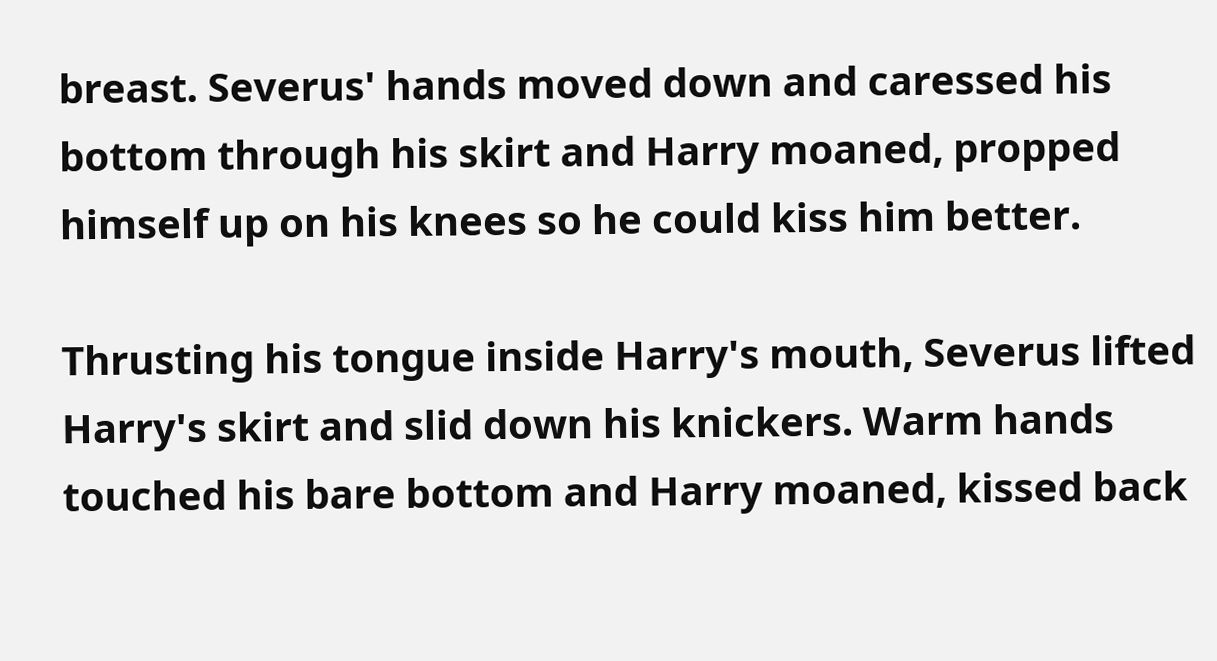breast. Severus' hands moved down and caressed his bottom through his skirt and Harry moaned, propped himself up on his knees so he could kiss him better.

Thrusting his tongue inside Harry's mouth, Severus lifted Harry's skirt and slid down his knickers. Warm hands touched his bare bottom and Harry moaned, kissed back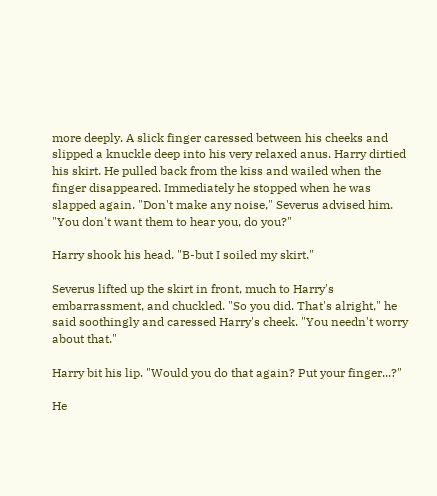more deeply. A slick finger caressed between his cheeks and slipped a knuckle deep into his very relaxed anus. Harry dirtied his skirt. He pulled back from the kiss and wailed when the finger disappeared. Immediately he stopped when he was slapped again. "Don't make any noise," Severus advised him. "You don't want them to hear you, do you?"

Harry shook his head. "B-but I soiled my skirt."

Severus lifted up the skirt in front, much to Harry's embarrassment, and chuckled. "So you did. That's alright," he said soothingly and caressed Harry's cheek. "You needn't worry about that."

Harry bit his lip. "Would you do that again? Put your finger...?"

He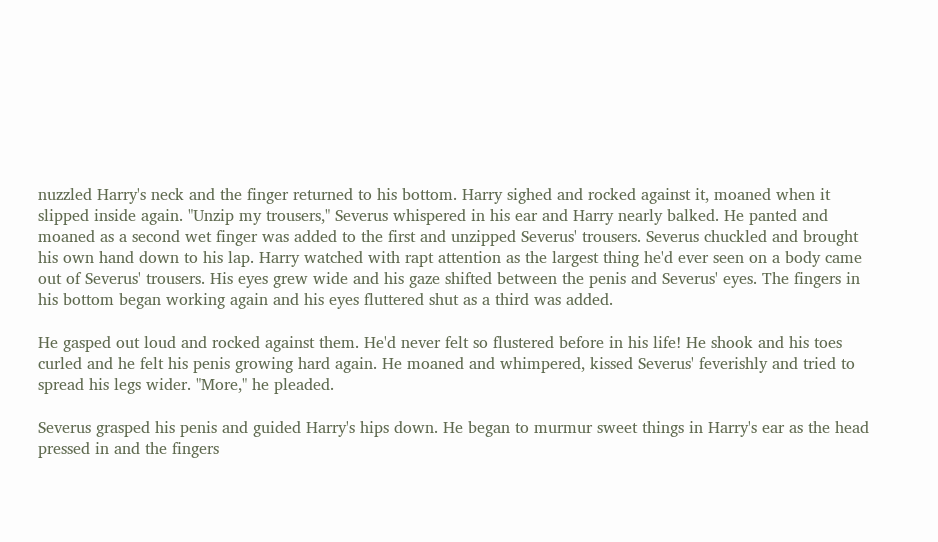nuzzled Harry's neck and the finger returned to his bottom. Harry sighed and rocked against it, moaned when it slipped inside again. "Unzip my trousers," Severus whispered in his ear and Harry nearly balked. He panted and moaned as a second wet finger was added to the first and unzipped Severus' trousers. Severus chuckled and brought his own hand down to his lap. Harry watched with rapt attention as the largest thing he'd ever seen on a body came out of Severus' trousers. His eyes grew wide and his gaze shifted between the penis and Severus' eyes. The fingers in his bottom began working again and his eyes fluttered shut as a third was added.

He gasped out loud and rocked against them. He'd never felt so flustered before in his life! He shook and his toes curled and he felt his penis growing hard again. He moaned and whimpered, kissed Severus' feverishly and tried to spread his legs wider. "More," he pleaded.

Severus grasped his penis and guided Harry's hips down. He began to murmur sweet things in Harry's ear as the head pressed in and the fingers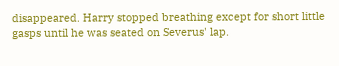disappeared. Harry stopped breathing except for short little gasps until he was seated on Severus' lap.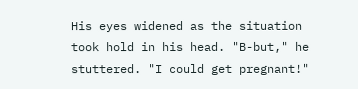His eyes widened as the situation took hold in his head. "B-but," he stuttered. "I could get pregnant!"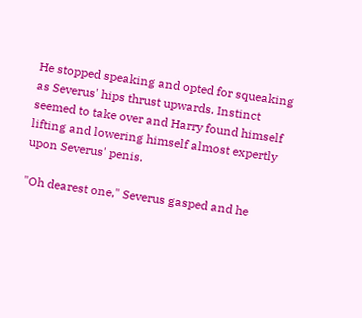He stopped speaking and opted for squeaking as Severus' hips thrust upwards. Instinct seemed to take over and Harry found himself lifting and lowering himself almost expertly upon Severus' penis.

"Oh dearest one," Severus gasped and he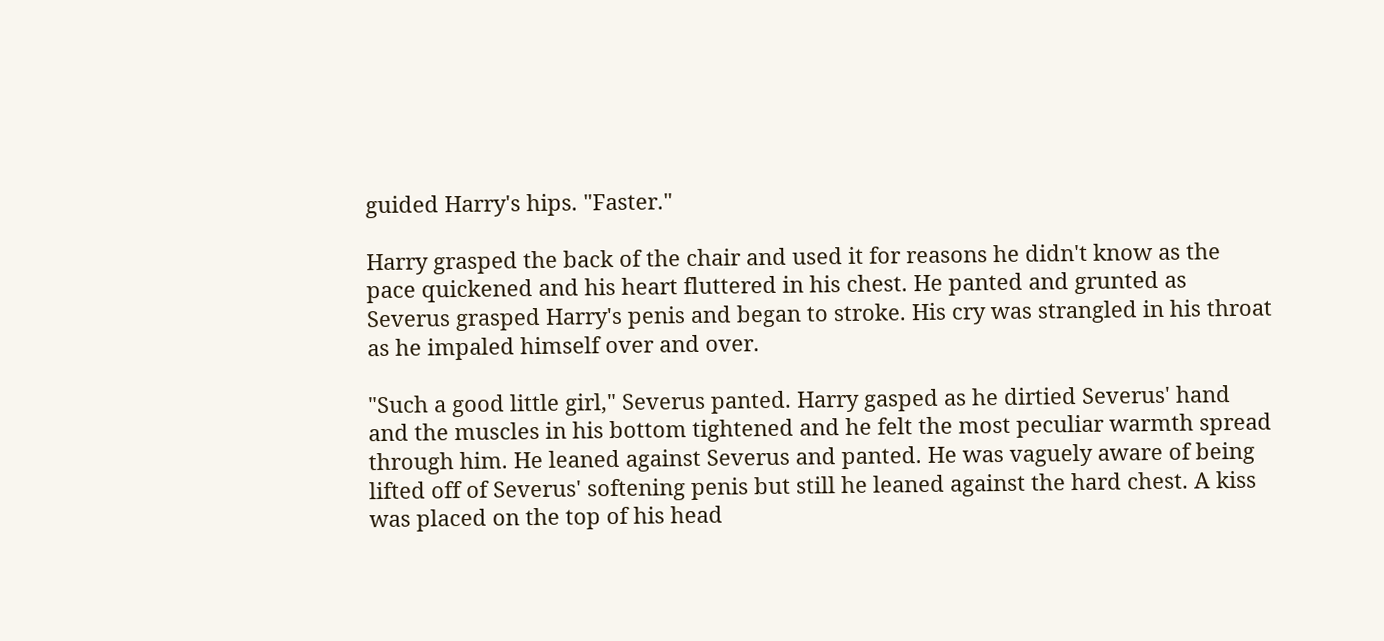guided Harry's hips. "Faster."

Harry grasped the back of the chair and used it for reasons he didn't know as the pace quickened and his heart fluttered in his chest. He panted and grunted as Severus grasped Harry's penis and began to stroke. His cry was strangled in his throat as he impaled himself over and over.

"Such a good little girl," Severus panted. Harry gasped as he dirtied Severus' hand and the muscles in his bottom tightened and he felt the most peculiar warmth spread through him. He leaned against Severus and panted. He was vaguely aware of being lifted off of Severus' softening penis but still he leaned against the hard chest. A kiss was placed on the top of his head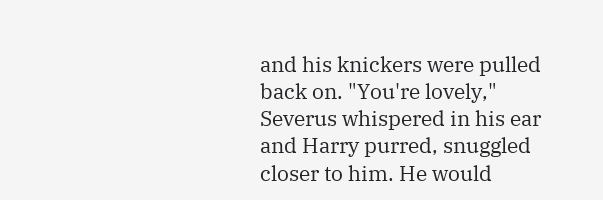and his knickers were pulled back on. "You're lovely," Severus whispered in his ear and Harry purred, snuggled closer to him. He would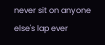never sit on anyone else's lap ever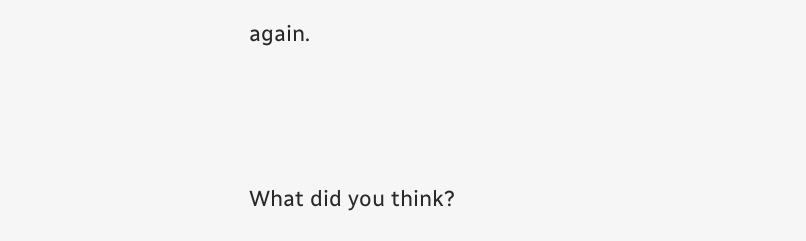again.




What did you think?